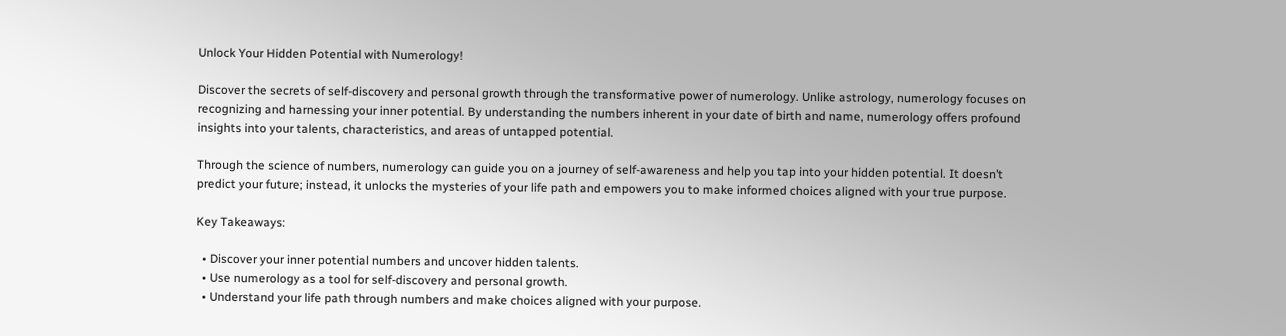Unlock Your Hidden Potential with Numerology!

Discover the secrets of self-discovery and personal growth through the transformative power of numerology. Unlike astrology, numerology focuses on recognizing and harnessing your inner potential. By understanding the numbers inherent in your date of birth and name, numerology offers profound insights into your talents, characteristics, and areas of untapped potential.

Through the science of numbers, numerology can guide you on a journey of self-awareness and help you tap into your hidden potential. It doesn’t predict your future; instead, it unlocks the mysteries of your life path and empowers you to make informed choices aligned with your true purpose.

Key Takeaways:

  • Discover your inner potential numbers and uncover hidden talents.
  • Use numerology as a tool for self-discovery and personal growth.
  • Understand your life path through numbers and make choices aligned with your purpose.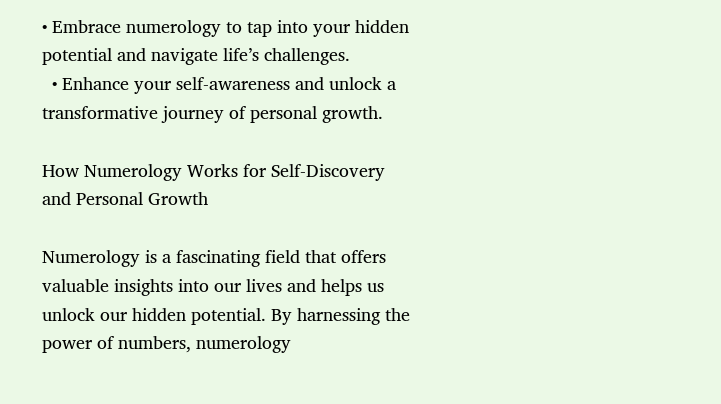• Embrace numerology to tap into your hidden potential and navigate life’s challenges.
  • Enhance your self-awareness and unlock a transformative journey of personal growth.

How Numerology Works for Self-Discovery and Personal Growth

Numerology is a fascinating field that offers valuable insights into our lives and helps us unlock our hidden potential. By harnessing the power of numbers, numerology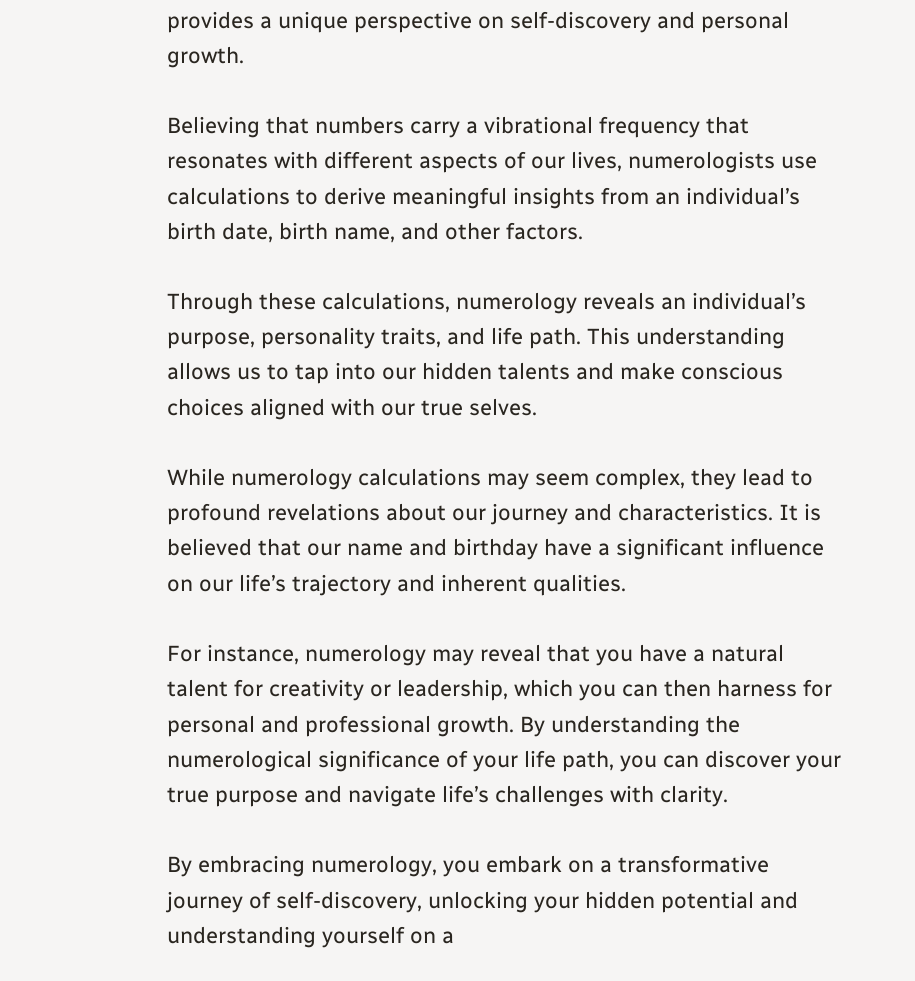provides a unique perspective on self-discovery and personal growth.

Believing that numbers carry a vibrational frequency that resonates with different aspects of our lives, numerologists use calculations to derive meaningful insights from an individual’s birth date, birth name, and other factors.

Through these calculations, numerology reveals an individual’s purpose, personality traits, and life path. This understanding allows us to tap into our hidden talents and make conscious choices aligned with our true selves.

While numerology calculations may seem complex, they lead to profound revelations about our journey and characteristics. It is believed that our name and birthday have a significant influence on our life’s trajectory and inherent qualities.

For instance, numerology may reveal that you have a natural talent for creativity or leadership, which you can then harness for personal and professional growth. By understanding the numerological significance of your life path, you can discover your true purpose and navigate life’s challenges with clarity.

By embracing numerology, you embark on a transformative journey of self-discovery, unlocking your hidden potential and understanding yourself on a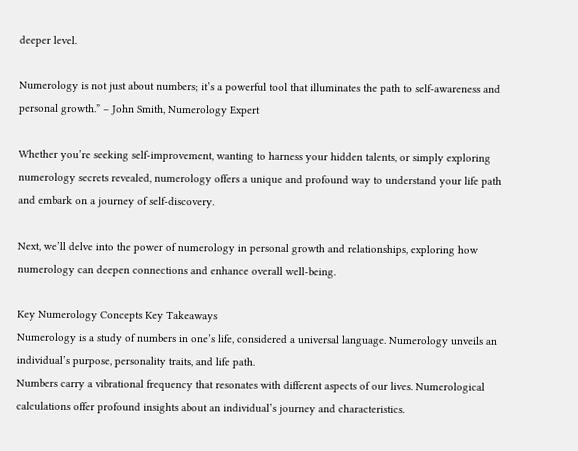deeper level.

Numerology is not just about numbers; it’s a powerful tool that illuminates the path to self-awareness and personal growth.” – John Smith, Numerology Expert

Whether you’re seeking self-improvement, wanting to harness your hidden talents, or simply exploring numerology secrets revealed, numerology offers a unique and profound way to understand your life path and embark on a journey of self-discovery.

Next, we’ll delve into the power of numerology in personal growth and relationships, exploring how numerology can deepen connections and enhance overall well-being.

Key Numerology Concepts Key Takeaways
Numerology is a study of numbers in one’s life, considered a universal language. Numerology unveils an individual’s purpose, personality traits, and life path.
Numbers carry a vibrational frequency that resonates with different aspects of our lives. Numerological calculations offer profound insights about an individual’s journey and characteristics.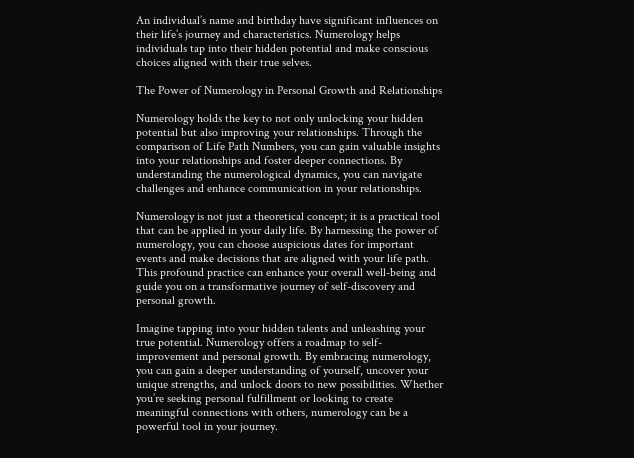An individual’s name and birthday have significant influences on their life’s journey and characteristics. Numerology helps individuals tap into their hidden potential and make conscious choices aligned with their true selves.

The Power of Numerology in Personal Growth and Relationships

Numerology holds the key to not only unlocking your hidden potential but also improving your relationships. Through the comparison of Life Path Numbers, you can gain valuable insights into your relationships and foster deeper connections. By understanding the numerological dynamics, you can navigate challenges and enhance communication in your relationships.

Numerology is not just a theoretical concept; it is a practical tool that can be applied in your daily life. By harnessing the power of numerology, you can choose auspicious dates for important events and make decisions that are aligned with your life path. This profound practice can enhance your overall well-being and guide you on a transformative journey of self-discovery and personal growth.

Imagine tapping into your hidden talents and unleashing your true potential. Numerology offers a roadmap to self-improvement and personal growth. By embracing numerology, you can gain a deeper understanding of yourself, uncover your unique strengths, and unlock doors to new possibilities. Whether you’re seeking personal fulfillment or looking to create meaningful connections with others, numerology can be a powerful tool in your journey.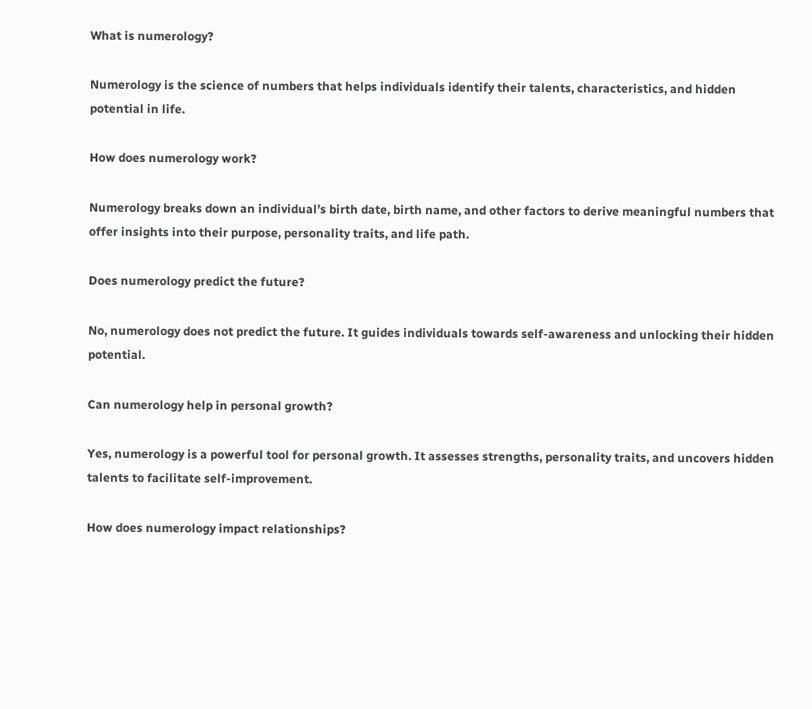What is numerology?

Numerology is the science of numbers that helps individuals identify their talents, characteristics, and hidden potential in life.

How does numerology work?

Numerology breaks down an individual’s birth date, birth name, and other factors to derive meaningful numbers that offer insights into their purpose, personality traits, and life path.

Does numerology predict the future?

No, numerology does not predict the future. It guides individuals towards self-awareness and unlocking their hidden potential.

Can numerology help in personal growth?

Yes, numerology is a powerful tool for personal growth. It assesses strengths, personality traits, and uncovers hidden talents to facilitate self-improvement.

How does numerology impact relationships?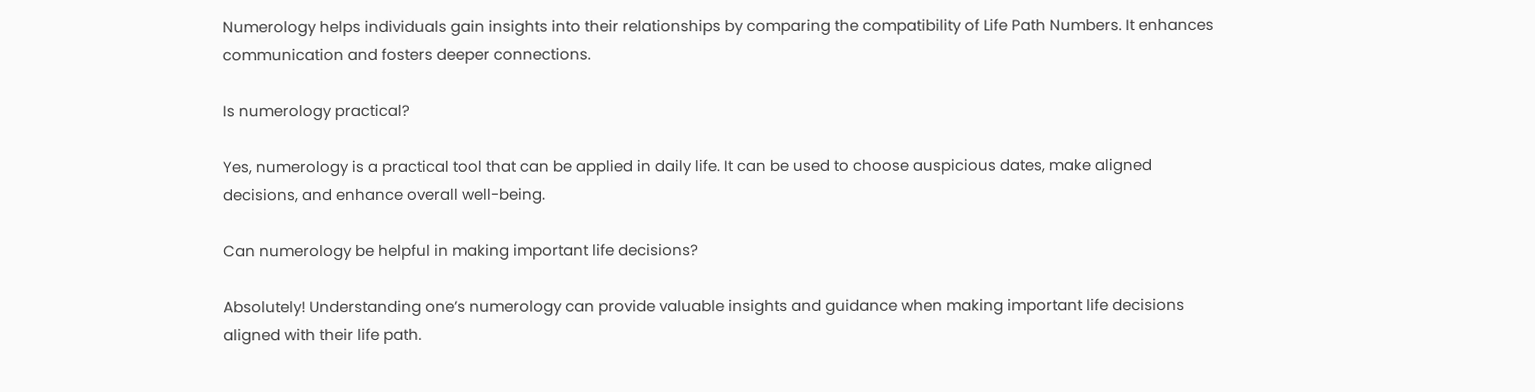Numerology helps individuals gain insights into their relationships by comparing the compatibility of Life Path Numbers. It enhances communication and fosters deeper connections.

Is numerology practical?

Yes, numerology is a practical tool that can be applied in daily life. It can be used to choose auspicious dates, make aligned decisions, and enhance overall well-being.

Can numerology be helpful in making important life decisions?

Absolutely! Understanding one’s numerology can provide valuable insights and guidance when making important life decisions aligned with their life path.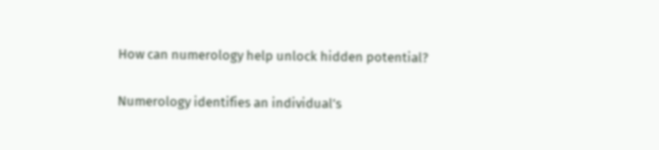How can numerology help unlock hidden potential?

Numerology identifies an individual’s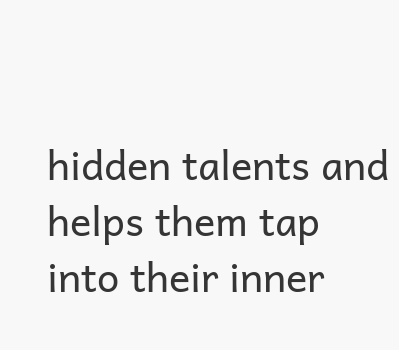hidden talents and helps them tap into their inner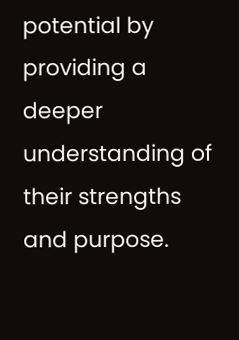potential by providing a deeper understanding of their strengths and purpose.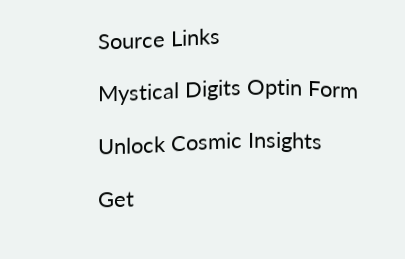Source Links

Mystical Digits Optin Form

Unlock Cosmic Insights

Get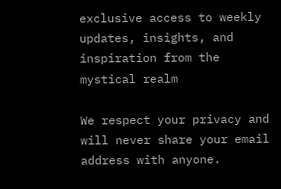exclusive access to weekly updates, insights, and inspiration from the mystical realm

We respect your privacy and will never share your email address with anyone.